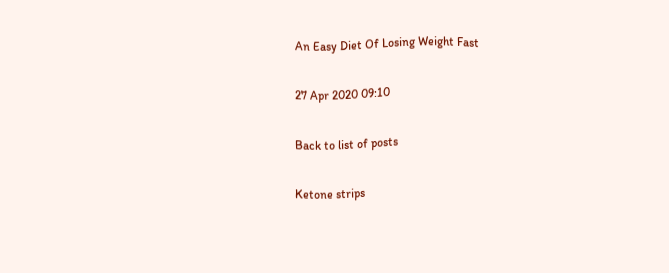An Easy Diet Of Losing Weight Fast

27 Apr 2020 09:10

Back to list of posts

Ketone strips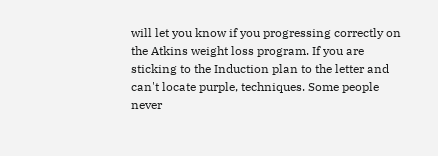will let you know if you progressing correctly on the Atkins weight loss program. If you are sticking to the Induction plan to the letter and can't locate purple, techniques. Some people never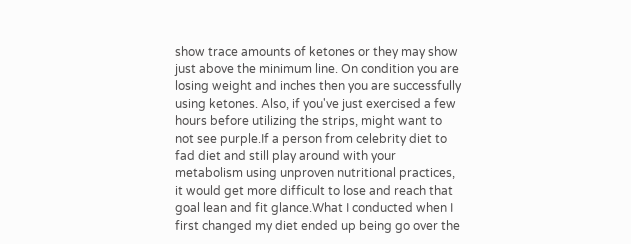show trace amounts of ketones or they may show just above the minimum line. On condition you are losing weight and inches then you are successfully using ketones. Also, if you've just exercised a few hours before utilizing the strips, might want to not see purple.If a person from celebrity diet to fad diet and still play around with your metabolism using unproven nutritional practices, it would get more difficult to lose and reach that goal lean and fit glance.What I conducted when I first changed my diet ended up being go over the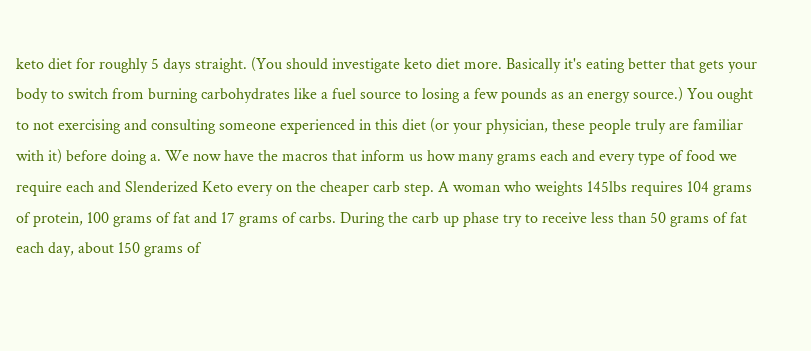keto diet for roughly 5 days straight. (You should investigate keto diet more. Basically it's eating better that gets your body to switch from burning carbohydrates like a fuel source to losing a few pounds as an energy source.) You ought to not exercising and consulting someone experienced in this diet (or your physician, these people truly are familiar with it) before doing a. We now have the macros that inform us how many grams each and every type of food we require each and Slenderized Keto every on the cheaper carb step. A woman who weights 145lbs requires 104 grams of protein, 100 grams of fat and 17 grams of carbs. During the carb up phase try to receive less than 50 grams of fat each day, about 150 grams of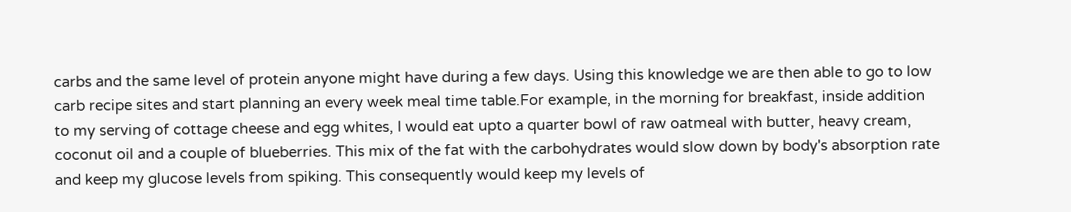carbs and the same level of protein anyone might have during a few days. Using this knowledge we are then able to go to low carb recipe sites and start planning an every week meal time table.For example, in the morning for breakfast, inside addition to my serving of cottage cheese and egg whites, I would eat upto a quarter bowl of raw oatmeal with butter, heavy cream, coconut oil and a couple of blueberries. This mix of the fat with the carbohydrates would slow down by body's absorption rate and keep my glucose levels from spiking. This consequently would keep my levels of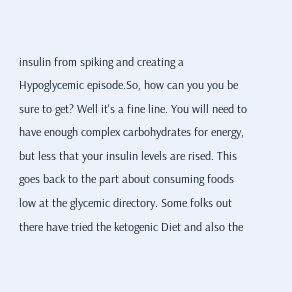insulin from spiking and creating a Hypoglycemic episode.So, how can you you be sure to get? Well it's a fine line. You will need to have enough complex carbohydrates for energy, but less that your insulin levels are rised. This goes back to the part about consuming foods low at the glycemic directory. Some folks out there have tried the ketogenic Diet and also the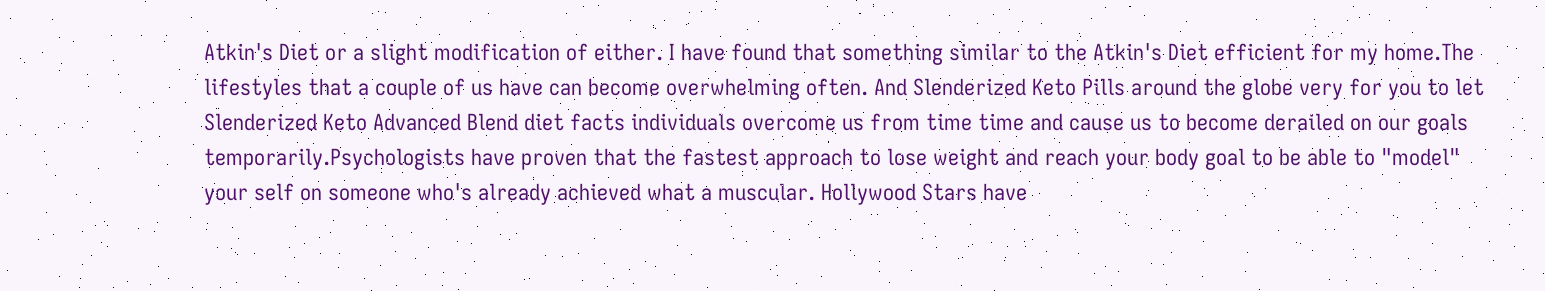Atkin's Diet or a slight modification of either. I have found that something similar to the Atkin's Diet efficient for my home.The lifestyles that a couple of us have can become overwhelming often. And Slenderized Keto Pills around the globe very for you to let Slenderized Keto Advanced Blend diet facts individuals overcome us from time time and cause us to become derailed on our goals temporarily.Psychologists have proven that the fastest approach to lose weight and reach your body goal to be able to "model" your self on someone who's already achieved what a muscular. Hollywood Stars have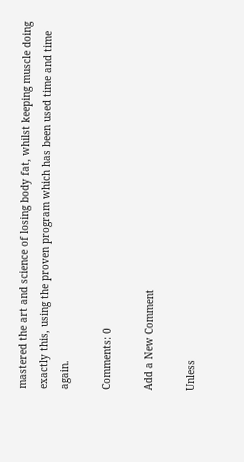mastered the art and science of losing body fat, whilst keeping muscle doing exactly this, using the proven program which has been used time and time again.

Comments: 0

Add a New Comment

Unless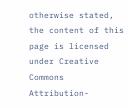otherwise stated, the content of this page is licensed under Creative Commons Attribution-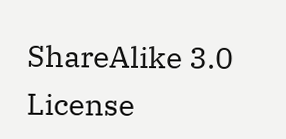ShareAlike 3.0 License